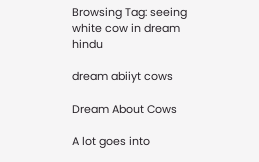Browsing Tag: seeing white cow in dream hindu

dream abiiyt cows

Dream About Cows

A lot goes into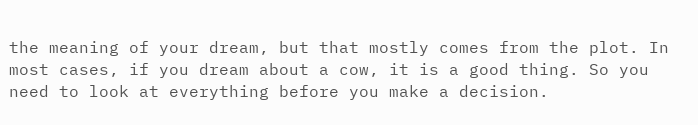the meaning of your dream, but that mostly comes from the plot. In most cases, if you dream about a cow, it is a good thing. So you need to look at everything before you make a decision.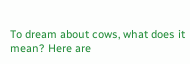To dream about cows, what does it mean? Here are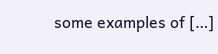some examples of […]